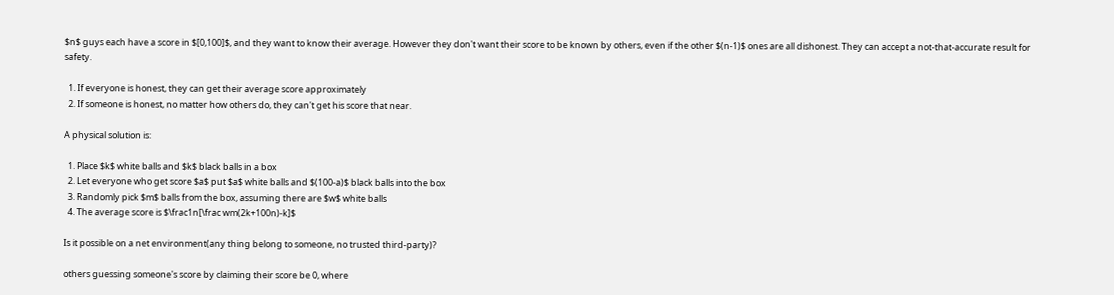$n$ guys each have a score in $[0,100]$, and they want to know their average. However they don't want their score to be known by others, even if the other $(n-1)$ ones are all dishonest. They can accept a not-that-accurate result for safety.

  1. If everyone is honest, they can get their average score approximately
  2. If someone is honest, no matter how others do, they can't get his score that near.

A physical solution is:

  1. Place $k$ white balls and $k$ black balls in a box
  2. Let everyone who get score $a$ put $a$ white balls and $(100-a)$ black balls into the box
  3. Randomly pick $m$ balls from the box, assuming there are $w$ white balls
  4. The average score is $\frac1n[\frac wm(2k+100n)-k]$

Is it possible on a net environment(any thing belong to someone, no trusted third-party)?

others guessing someone's score by claiming their score be 0, where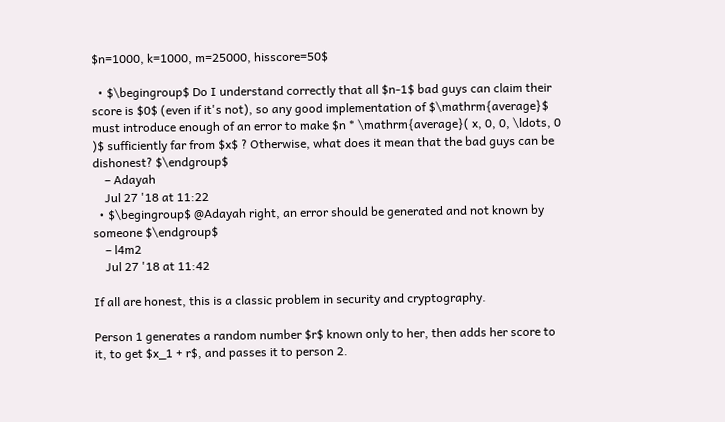$n=1000, k=1000, m=25000, hisscore=50$

  • $\begingroup$ Do I understand correctly that all $n-1$ bad guys can claim their score is $0$ (even if it's not), so any good implementation of $\mathrm{average}$ must introduce enough of an error to make $n * \mathrm{average}( x, 0, 0, \ldots, 0 )$ sufficiently far from $x$ ? Otherwise, what does it mean that the bad guys can be dishonest? $\endgroup$
    – Adayah
    Jul 27 '18 at 11:22
  • $\begingroup$ @Adayah right, an error should be generated and not known by someone $\endgroup$
    – l4m2
    Jul 27 '18 at 11:42

If all are honest, this is a classic problem in security and cryptography.

Person 1 generates a random number $r$ known only to her, then adds her score to it, to get $x_1 + r$, and passes it to person 2.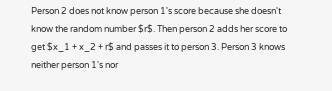Person 2 does not know person 1's score because she doesn't know the random number $r$. Then person 2 adds her score to get $x_1 + x_2 + r$ and passes it to person 3. Person 3 knows neither person 1's nor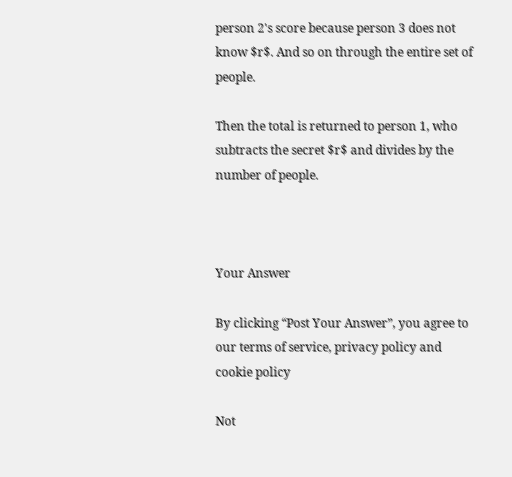person 2's score because person 3 does not know $r$. And so on through the entire set of people.

Then the total is returned to person 1, who subtracts the secret $r$ and divides by the number of people.



Your Answer

By clicking “Post Your Answer”, you agree to our terms of service, privacy policy and cookie policy

Not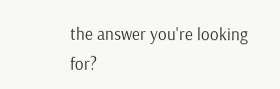the answer you're looking for?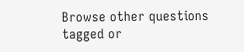Browse other questions tagged or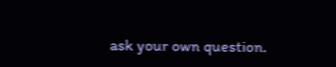ask your own question.